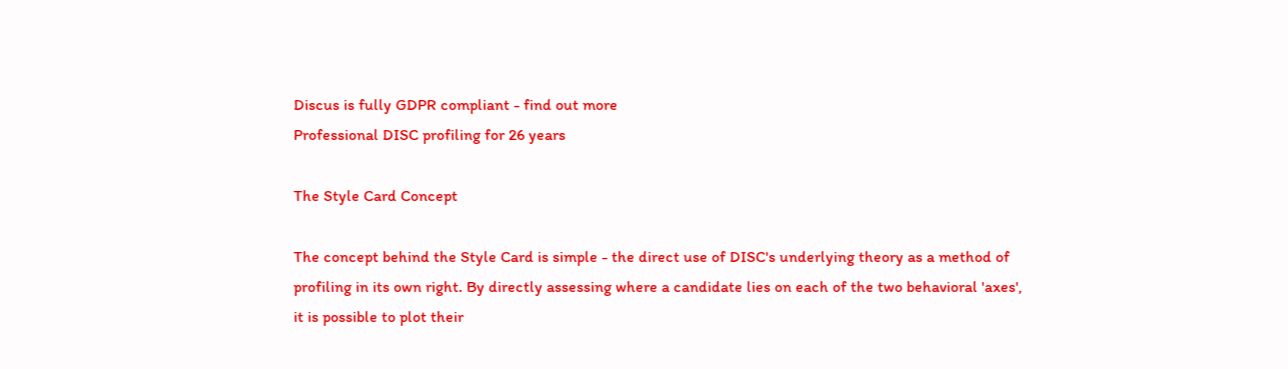Discus is fully GDPR compliant - find out more
Professional DISC profiling for 26 years

The Style Card Concept

The concept behind the Style Card is simple - the direct use of DISC's underlying theory as a method of profiling in its own right. By directly assessing where a candidate lies on each of the two behavioral 'axes', it is possible to plot their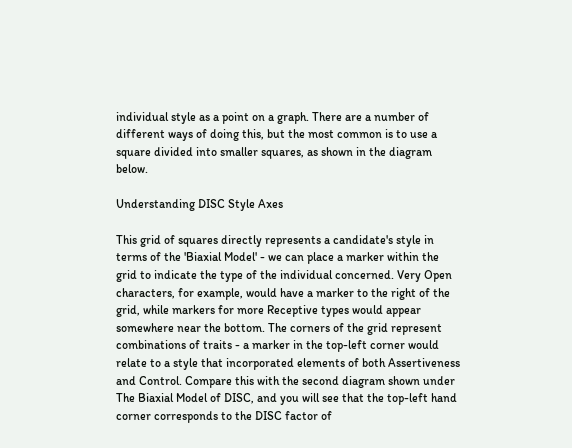individual style as a point on a graph. There are a number of different ways of doing this, but the most common is to use a square divided into smaller squares, as shown in the diagram below.

Understanding DISC Style Axes

This grid of squares directly represents a candidate's style in terms of the 'Biaxial Model' - we can place a marker within the grid to indicate the type of the individual concerned. Very Open characters, for example, would have a marker to the right of the grid, while markers for more Receptive types would appear somewhere near the bottom. The corners of the grid represent combinations of traits - a marker in the top-left corner would relate to a style that incorporated elements of both Assertiveness and Control. Compare this with the second diagram shown under The Biaxial Model of DISC, and you will see that the top-left hand corner corresponds to the DISC factor of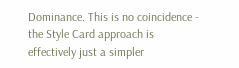Dominance. This is no coincidence - the Style Card approach is effectively just a simpler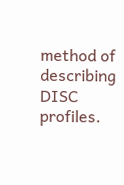method of describing DISC profiles.